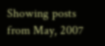Showing posts from May, 2007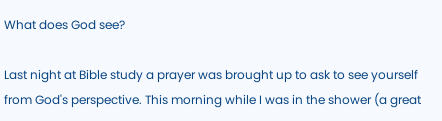What does God see?

Last night at Bible study a prayer was brought up to ask to see yourself from God's perspective. This morning while I was in the shower (a great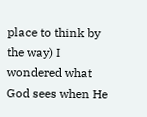place to think by the way) I wondered what God sees when He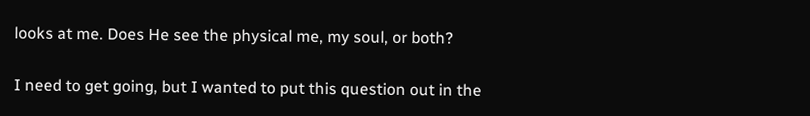looks at me. Does He see the physical me, my soul, or both?

I need to get going, but I wanted to put this question out in the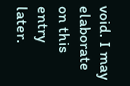void. I may elaborate on this entry later.